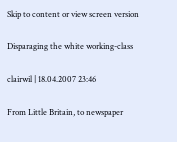Skip to content or view screen version

Disparaging the white working-class

clairwil | 18.04.2007 23:46

From Little Britain, to newspaper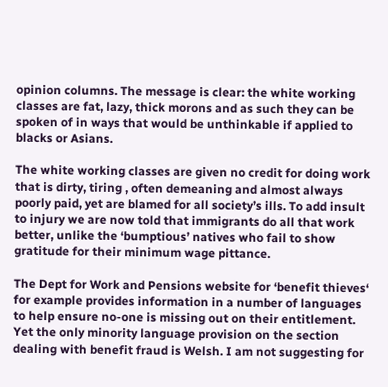opinion columns. The message is clear: the white working classes are fat, lazy, thick morons and as such they can be spoken of in ways that would be unthinkable if applied to blacks or Asians.

The white working classes are given no credit for doing work that is dirty, tiring , often demeaning and almost always poorly paid, yet are blamed for all society’s ills. To add insult to injury we are now told that immigrants do all that work better, unlike the ‘bumptious’ natives who fail to show gratitude for their minimum wage pittance.

The Dept for Work and Pensions website for ‘benefit thieves‘ for example provides information in a number of languages to help ensure no-one is missing out on their entitlement. Yet the only minority language provision on the section dealing with benefit fraud is Welsh. I am not suggesting for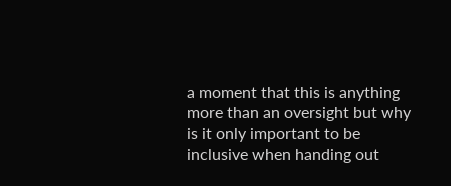a moment that this is anything more than an oversight but why is it only important to be inclusive when handing out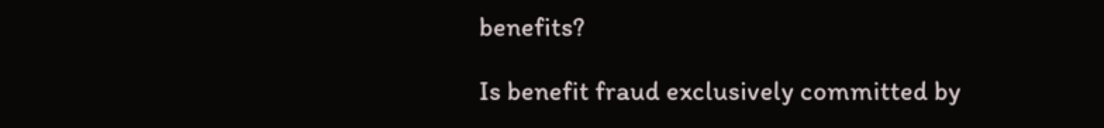benefits?

Is benefit fraud exclusively committed by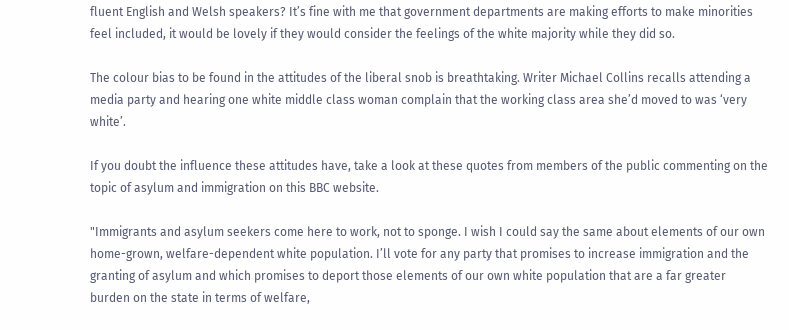fluent English and Welsh speakers? It’s fine with me that government departments are making efforts to make minorities feel included, it would be lovely if they would consider the feelings of the white majority while they did so.

The colour bias to be found in the attitudes of the liberal snob is breathtaking. Writer Michael Collins recalls attending a media party and hearing one white middle class woman complain that the working class area she’d moved to was ‘very white’.

If you doubt the influence these attitudes have, take a look at these quotes from members of the public commenting on the topic of asylum and immigration on this BBC website.

"Immigrants and asylum seekers come here to work, not to sponge. I wish I could say the same about elements of our own home-grown, welfare-dependent white population. I’ll vote for any party that promises to increase immigration and the granting of asylum and which promises to deport those elements of our own white population that are a far greater burden on the state in terms of welfare,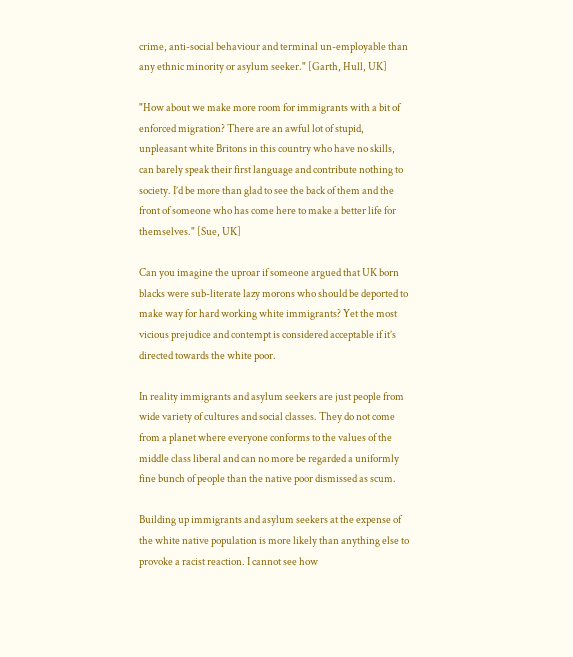crime, anti-social behaviour and terminal un-employable than any ethnic minority or asylum seeker." [Garth, Hull, UK]

"How about we make more room for immigrants with a bit of enforced migration? There are an awful lot of stupid, unpleasant white Britons in this country who have no skills, can barely speak their first language and contribute nothing to society. I’d be more than glad to see the back of them and the front of someone who has come here to make a better life for themselves." [Sue, UK]

Can you imagine the uproar if someone argued that UK born blacks were sub-literate lazy morons who should be deported to make way for hard working white immigrants? Yet the most vicious prejudice and contempt is considered acceptable if it’s directed towards the white poor.

In reality immigrants and asylum seekers are just people from wide variety of cultures and social classes. They do not come from a planet where everyone conforms to the values of the middle class liberal and can no more be regarded a uniformly fine bunch of people than the native poor dismissed as scum.

Building up immigrants and asylum seekers at the expense of the white native population is more likely than anything else to provoke a racist reaction. I cannot see how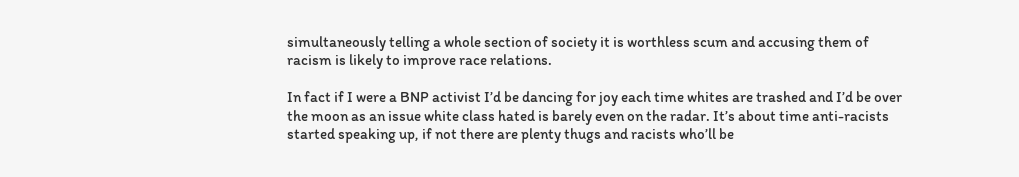simultaneously telling a whole section of society it is worthless scum and accusing them of racism is likely to improve race relations.

In fact if I were a BNP activist I’d be dancing for joy each time whites are trashed and I’d be over the moon as an issue white class hated is barely even on the radar. It’s about time anti-racists started speaking up, if not there are plenty thugs and racists who’ll be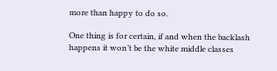more than happy to do so.

One thing is for certain, if and when the backlash happens it won’t be the white middle classes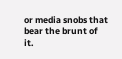or media snobs that bear the brunt of it.